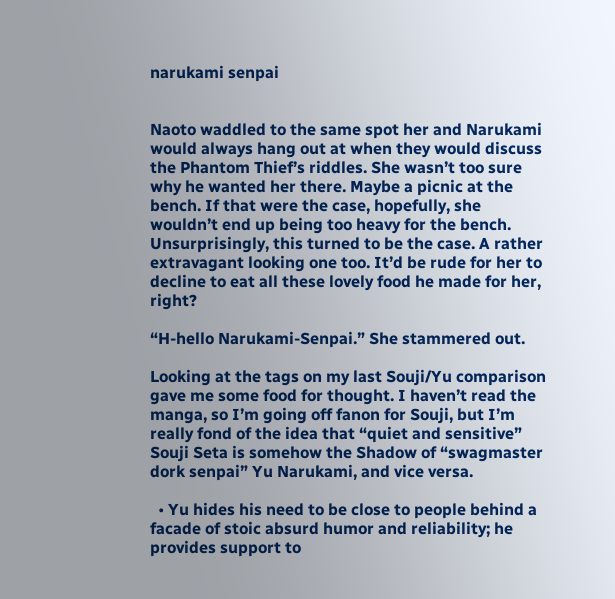narukami senpai


Naoto waddled to the same spot her and Narukami would always hang out at when they would discuss the Phantom Thief’s riddles. She wasn’t too sure why he wanted her there. Maybe a picnic at the bench. If that were the case, hopefully, she wouldn’t end up being too heavy for the bench. Unsurprisingly, this turned to be the case. A rather extravagant looking one too. It’d be rude for her to decline to eat all these lovely food he made for her, right?

“H-hello Narukami-Senpai.” She stammered out.

Looking at the tags on my last Souji/Yu comparison gave me some food for thought. I haven’t read the manga, so I’m going off fanon for Souji, but I’m really fond of the idea that “quiet and sensitive” Souji Seta is somehow the Shadow of “swagmaster dork senpai” Yu Narukami, and vice versa.

  • Yu hides his need to be close to people behind a facade of stoic absurd humor and reliability; he provides support to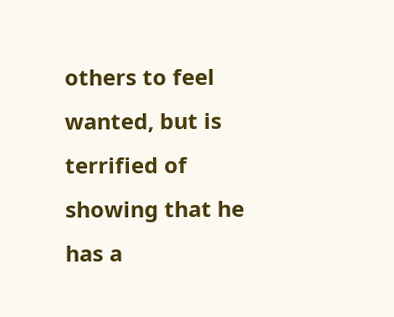others to feel wanted, but is terrified of showing that he has a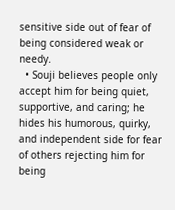sensitive side out of fear of being considered weak or needy.
  • Souji believes people only accept him for being quiet, supportive, and caring; he hides his humorous, quirky, and independent side for fear of others rejecting him for being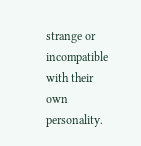strange or incompatible with their own personality.